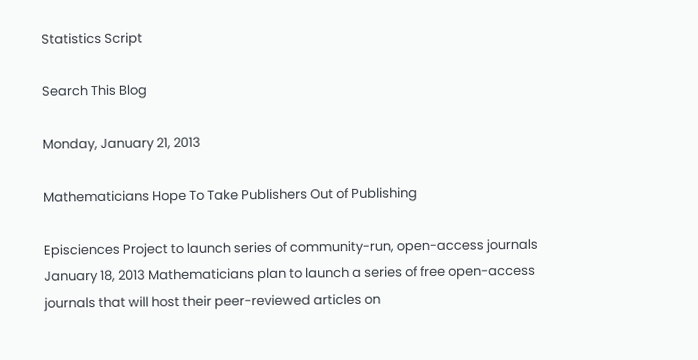Statistics Script

Search This Blog

Monday, January 21, 2013

Mathematicians Hope To Take Publishers Out of Publishing

Episciences Project to launch series of community-run, open-access journals January 18, 2013 Mathematicians plan to launch a series of free open-access journals that will host their peer-reviewed articles on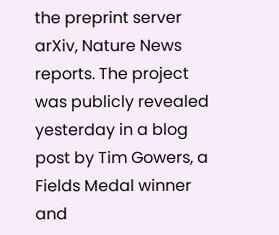the preprint server arXiv, Nature News reports. The project was publicly revealed yesterday in a blog post by Tim Gowers, a Fields Medal winner and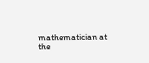mathematician at the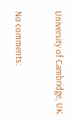University of Cambridge, UK.

No comments: